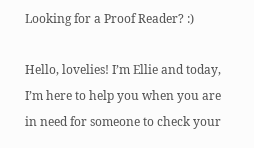Looking for a Proof Reader? :)

Hello, lovelies! I’m Ellie and today, I’m here to help you when you are in need for someone to check your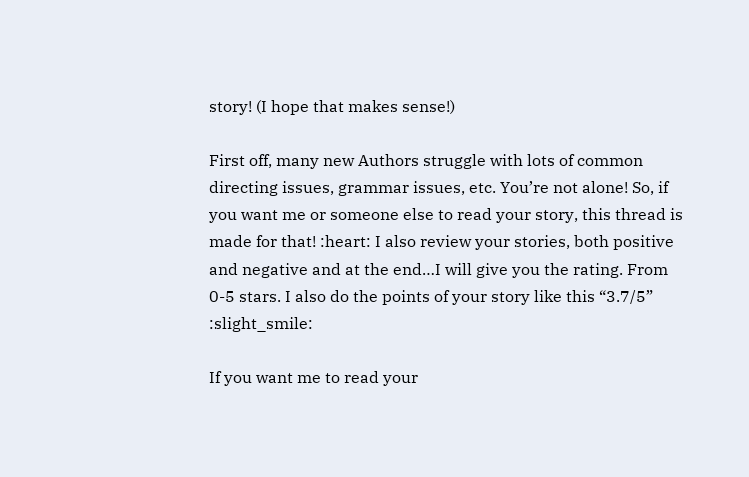story! (I hope that makes sense!)

First off, many new Authors struggle with lots of common directing issues, grammar issues, etc. You’re not alone! So, if you want me or someone else to read your story, this thread is made for that! :heart: I also review your stories, both positive and negative and at the end…I will give you the rating. From 0-5 stars. I also do the points of your story like this “3.7/5” :slight_smile:

If you want me to read your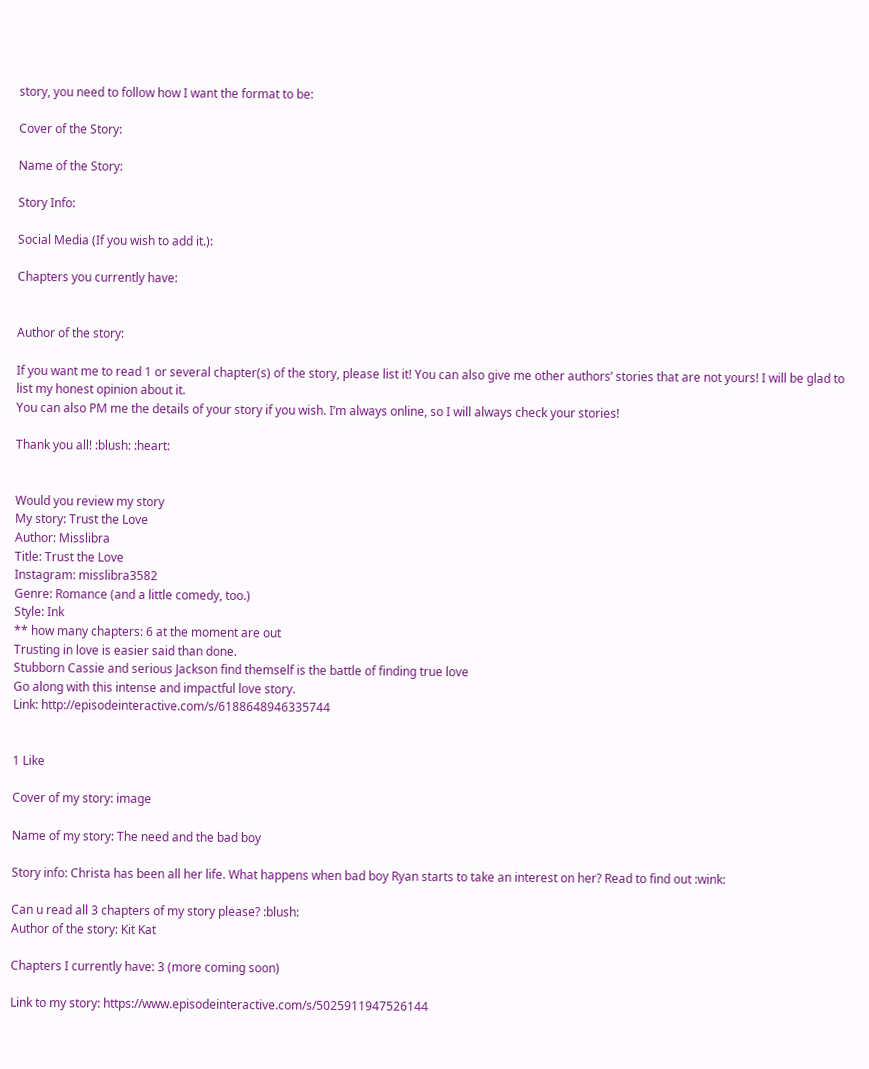story, you need to follow how I want the format to be:

Cover of the Story:

Name of the Story:

Story Info:

Social Media (If you wish to add it.):

Chapters you currently have:


Author of the story:

If you want me to read 1 or several chapter(s) of the story, please list it! You can also give me other authors’ stories that are not yours! I will be glad to list my honest opinion about it.
You can also PM me the details of your story if you wish. I’m always online, so I will always check your stories!

Thank you all! :blush: :heart:


Would you review my story
My story: Trust the Love
Author: Misslibra
Title: Trust the Love
Instagram: misslibra3582
Genre: Romance (and a little comedy, too.)
Style: Ink
** how many chapters: 6 at the moment are out
Trusting in love is easier said than done.
Stubborn Cassie and serious Jackson find themself is the battle of finding true love
Go along with this intense and impactful love story.
Link: http://episodeinteractive.com/s/6188648946335744


1 Like

Cover of my story: image

Name of my story: The need and the bad boy

Story info: Christa has been all her life. What happens when bad boy Ryan starts to take an interest on her? Read to find out :wink:

Can u read all 3 chapters of my story please? :blush:
Author of the story: Kit Kat

Chapters I currently have: 3 (more coming soon)

Link to my story: https://www.episodeinteractive.com/s/5025911947526144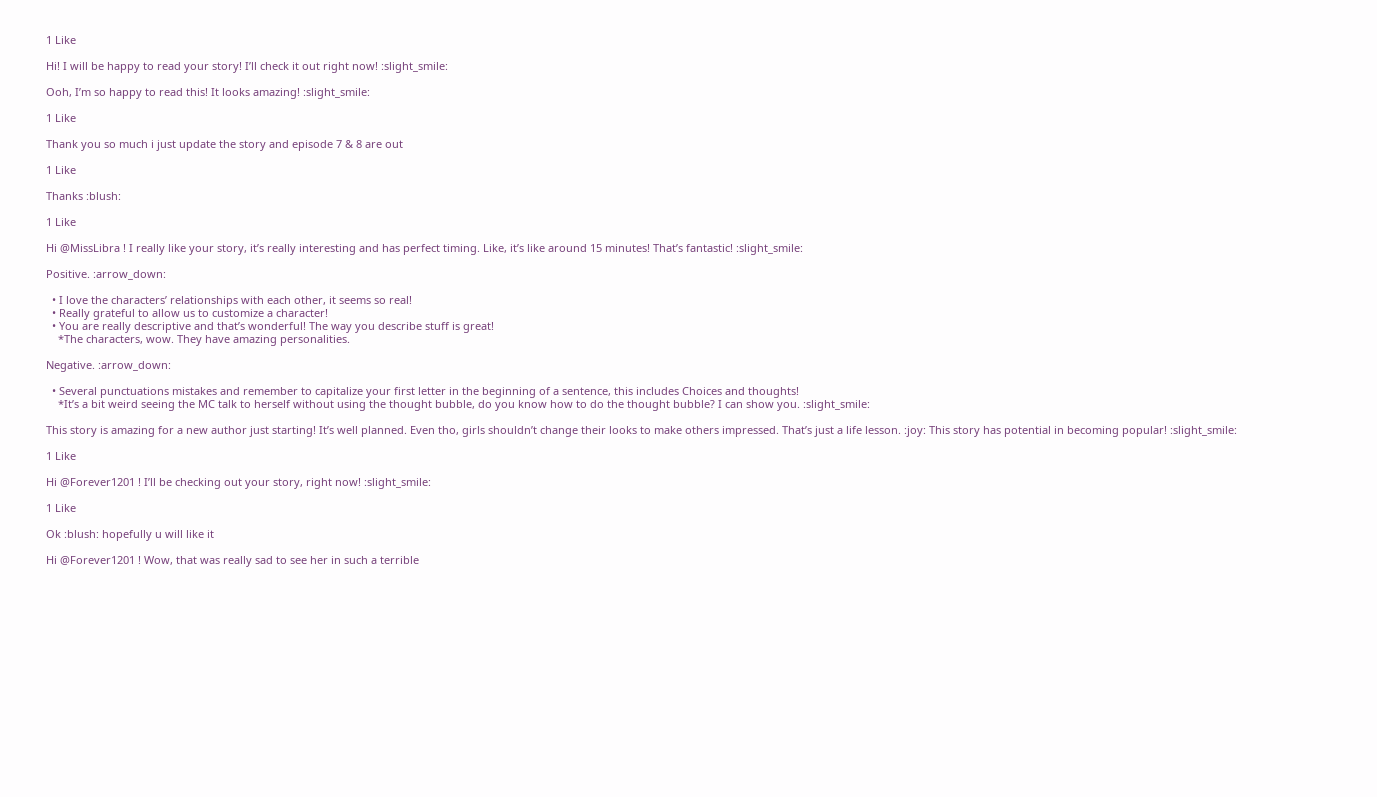1 Like

Hi! I will be happy to read your story! I’ll check it out right now! :slight_smile:

Ooh, I’m so happy to read this! It looks amazing! :slight_smile:

1 Like

Thank you so much i just update the story and episode 7 & 8 are out

1 Like

Thanks :blush:

1 Like

Hi @MissLibra ! I really like your story, it’s really interesting and has perfect timing. Like, it’s like around 15 minutes! That’s fantastic! :slight_smile:

Positive. :arrow_down:

  • I love the characters’ relationships with each other, it seems so real!
  • Really grateful to allow us to customize a character!
  • You are really descriptive and that’s wonderful! The way you describe stuff is great!
    *The characters, wow. They have amazing personalities.

Negative. :arrow_down:

  • Several punctuations mistakes and remember to capitalize your first letter in the beginning of a sentence, this includes Choices and thoughts!
    *It’s a bit weird seeing the MC talk to herself without using the thought bubble, do you know how to do the thought bubble? I can show you. :slight_smile:

This story is amazing for a new author just starting! It’s well planned. Even tho, girls shouldn’t change their looks to make others impressed. That’s just a life lesson. :joy: This story has potential in becoming popular! :slight_smile:

1 Like

Hi @Forever1201 ! I’ll be checking out your story, right now! :slight_smile:

1 Like

Ok :blush: hopefully u will like it

Hi @Forever1201 ! Wow, that was really sad to see her in such a terrible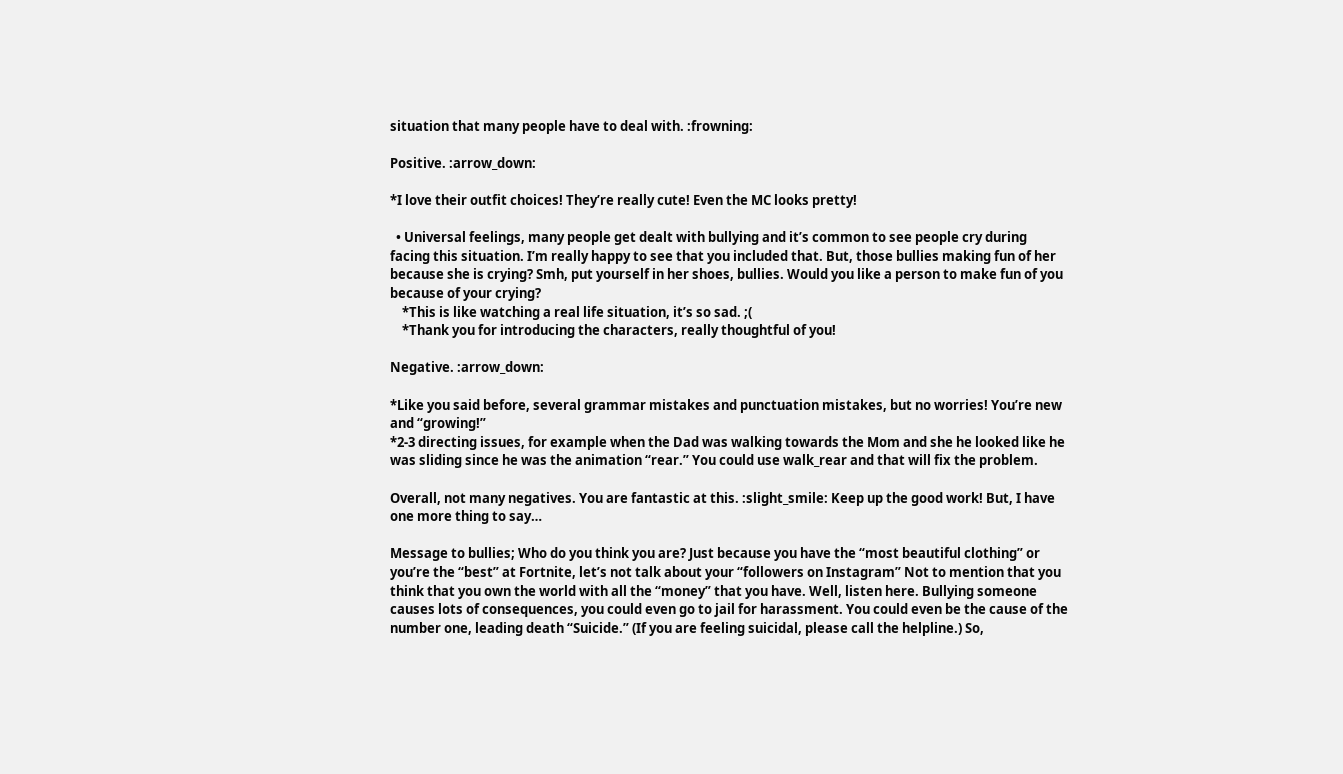situation that many people have to deal with. :frowning:

Positive. :arrow_down:

*I love their outfit choices! They’re really cute! Even the MC looks pretty!

  • Universal feelings, many people get dealt with bullying and it’s common to see people cry during facing this situation. I’m really happy to see that you included that. But, those bullies making fun of her because she is crying? Smh, put yourself in her shoes, bullies. Would you like a person to make fun of you because of your crying?
    *This is like watching a real life situation, it’s so sad. ;(
    *Thank you for introducing the characters, really thoughtful of you!

Negative. :arrow_down:

*Like you said before, several grammar mistakes and punctuation mistakes, but no worries! You’re new and “growing!”
*2-3 directing issues, for example when the Dad was walking towards the Mom and she he looked like he was sliding since he was the animation “rear.” You could use walk_rear and that will fix the problem.

Overall, not many negatives. You are fantastic at this. :slight_smile: Keep up the good work! But, I have one more thing to say…

Message to bullies; Who do you think you are? Just because you have the “most beautiful clothing” or you’re the “best” at Fortnite, let’s not talk about your “followers on Instagram” Not to mention that you think that you own the world with all the “money” that you have. Well, listen here. Bullying someone causes lots of consequences, you could even go to jail for harassment. You could even be the cause of the number one, leading death “Suicide.” (If you are feeling suicidal, please call the helpline.) So,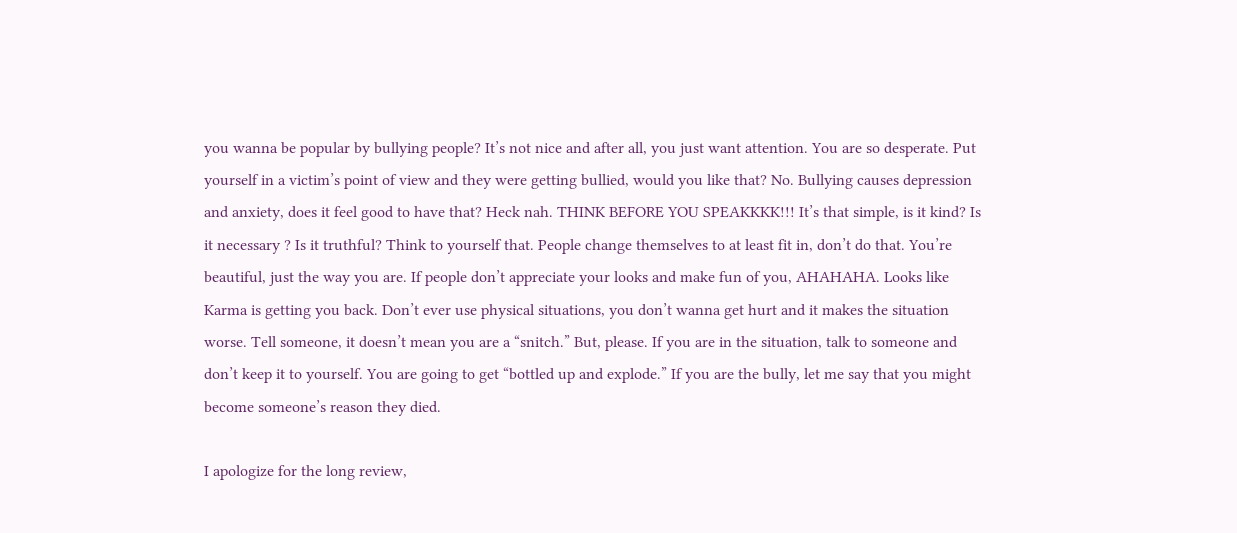you wanna be popular by bullying people? It’s not nice and after all, you just want attention. You are so desperate. Put yourself in a victim’s point of view and they were getting bullied, would you like that? No. Bullying causes depression and anxiety, does it feel good to have that? Heck nah. THINK BEFORE YOU SPEAKKKK!!! It’s that simple, is it kind? Is it necessary ? Is it truthful? Think to yourself that. People change themselves to at least fit in, don’t do that. You’re beautiful, just the way you are. If people don’t appreciate your looks and make fun of you, AHAHAHA. Looks like Karma is getting you back. Don’t ever use physical situations, you don’t wanna get hurt and it makes the situation worse. Tell someone, it doesn’t mean you are a “snitch.” But, please. If you are in the situation, talk to someone and don’t keep it to yourself. You are going to get “bottled up and explode.” If you are the bully, let me say that you might become someone’s reason they died.

I apologize for the long review,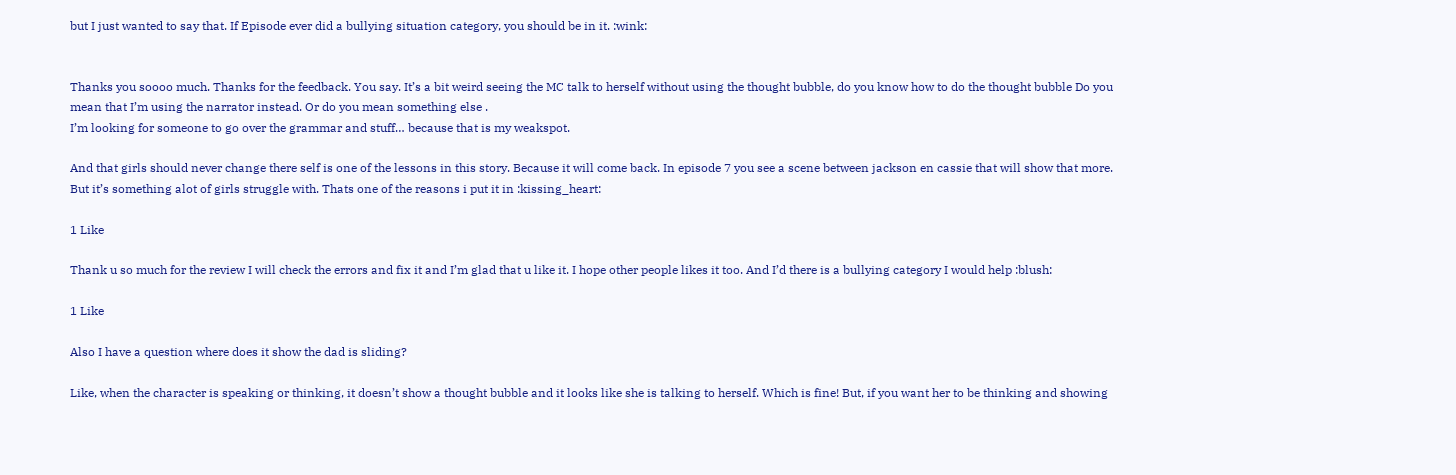but I just wanted to say that. If Episode ever did a bullying situation category, you should be in it. :wink:


Thanks you soooo much. Thanks for the feedback. You say. It’s a bit weird seeing the MC talk to herself without using the thought bubble, do you know how to do the thought bubble Do you mean that I’m using the narrator instead. Or do you mean something else .
I’m looking for someone to go over the grammar and stuff… because that is my weakspot.

And that girls should never change there self is one of the lessons in this story. Because it will come back. In episode 7 you see a scene between jackson en cassie that will show that more.
But it’s something alot of girls struggle with. Thats one of the reasons i put it in :kissing_heart:

1 Like

Thank u so much for the review I will check the errors and fix it and I’m glad that u like it. I hope other people likes it too. And I’d there is a bullying category I would help :blush:

1 Like

Also I have a question where does it show the dad is sliding?

Like, when the character is speaking or thinking, it doesn’t show a thought bubble and it looks like she is talking to herself. Which is fine! But, if you want her to be thinking and showing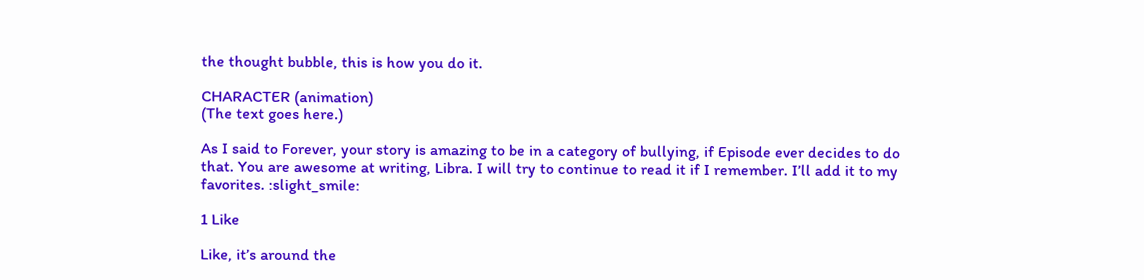the thought bubble, this is how you do it.

CHARACTER (animation)
(The text goes here.)

As I said to Forever, your story is amazing to be in a category of bullying, if Episode ever decides to do that. You are awesome at writing, Libra. I will try to continue to read it if I remember. I’ll add it to my favorites. :slight_smile:

1 Like

Like, it’s around the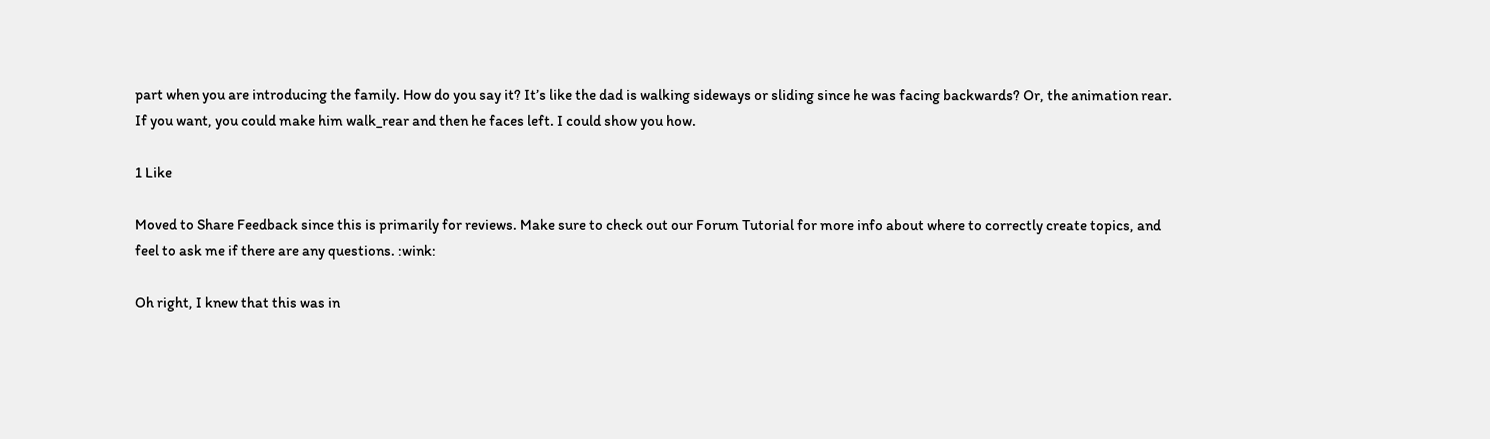part when you are introducing the family. How do you say it? It’s like the dad is walking sideways or sliding since he was facing backwards? Or, the animation rear. If you want, you could make him walk_rear and then he faces left. I could show you how.

1 Like

Moved to Share Feedback since this is primarily for reviews. Make sure to check out our Forum Tutorial for more info about where to correctly create topics, and feel to ask me if there are any questions. :wink:

Oh right, I knew that this was in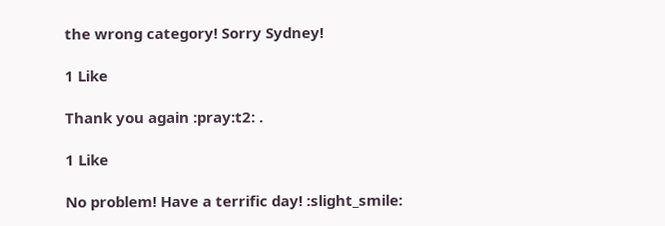the wrong category! Sorry Sydney!

1 Like

Thank you again :pray:t2: .

1 Like

No problem! Have a terrific day! :slight_smile: